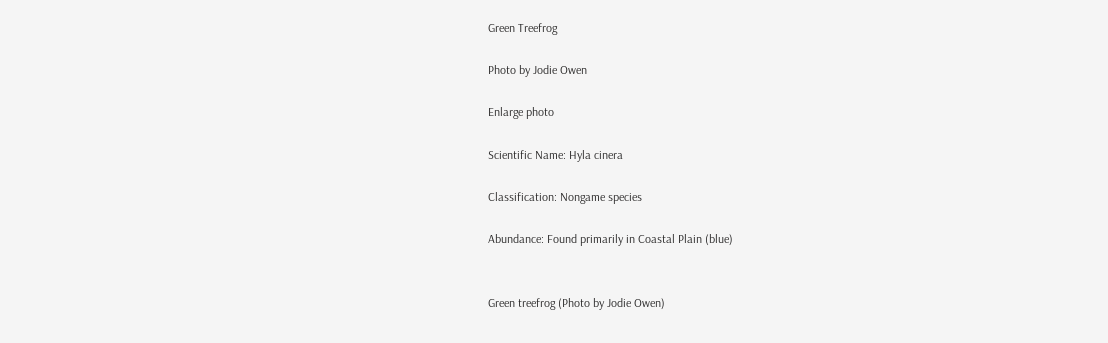Green Treefrog

Photo by Jodie Owen

Enlarge photo

Scientific Name: Hyla cinera

Classification: Nongame species

Abundance: Found primarily in Coastal Plain (blue)


Green treefrog (Photo by Jodie Owen)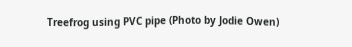Treefrog using PVC pipe (Photo by Jodie Owen)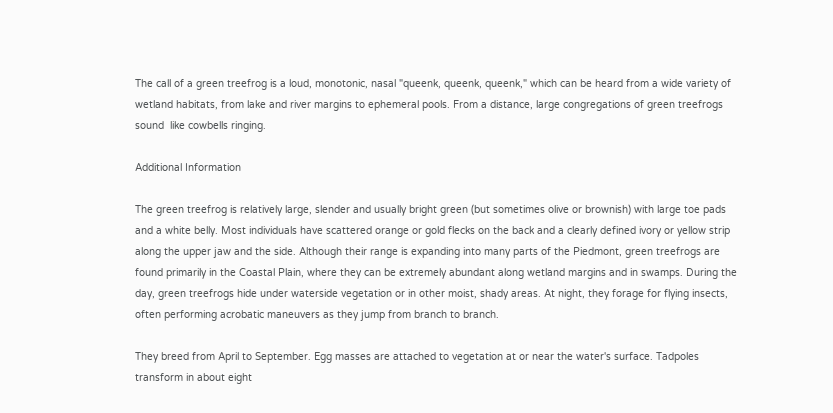The call of a green treefrog is a loud, monotonic, nasal "queenk, queenk, queenk," which can be heard from a wide variety of wetland habitats, from lake and river margins to ephemeral pools. From a distance, large congregations of green treefrogs sound  like cowbells ringing.

Additional Information

The green treefrog is relatively large, slender and usually bright green (but sometimes olive or brownish) with large toe pads and a white belly. Most individuals have scattered orange or gold flecks on the back and a clearly defined ivory or yellow strip along the upper jaw and the side. Although their range is expanding into many parts of the Piedmont, green treefrogs are found primarily in the Coastal Plain, where they can be extremely abundant along wetland margins and in swamps. During the day, green treefrogs hide under waterside vegetation or in other moist, shady areas. At night, they forage for flying insects, often performing acrobatic maneuvers as they jump from branch to branch.

They breed from April to September. Egg masses are attached to vegetation at or near the water's surface. Tadpoles transform in about eight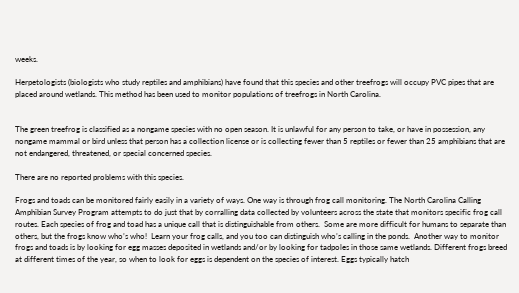weeks.

Herpetologists (biologists who study reptiles and amphibians) have found that this species and other treefrogs will occupy PVC pipes that are placed around wetlands. This method has been used to monitor populations of treefrogs in North Carolina.


The green treefrog is classified as a nongame species with no open season. It is unlawful for any person to take, or have in possession, any nongame mammal or bird unless that person has a collection license or is collecting fewer than 5 reptiles or fewer than 25 amphibians that are not endangered, threatened, or special concerned species.

There are no reported problems with this species.

Frogs and toads can be monitored fairly easily in a variety of ways. One way is through frog call monitoring. The North Carolina Calling Amphibian Survey Program attempts to do just that by corralling data collected by volunteers across the state that monitors specific frog call routes. Each species of frog and toad has a unique call that is distinguishable from others.  Some are more difficult for humans to separate than others, but the frogs know who’s who!  Learn your frog calls, and you too can distinguish who’s calling in the ponds.  Another way to monitor frogs and toads is by looking for egg masses deposited in wetlands and/or by looking for tadpoles in those same wetlands. Different frogs breed at different times of the year, so when to look for eggs is dependent on the species of interest. Eggs typically hatch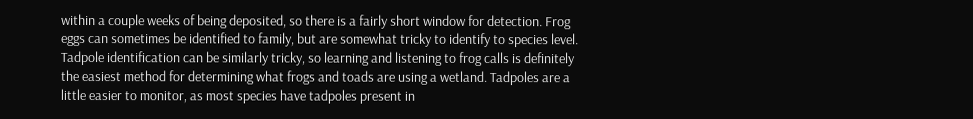within a couple weeks of being deposited, so there is a fairly short window for detection. Frog eggs can sometimes be identified to family, but are somewhat tricky to identify to species level.  Tadpole identification can be similarly tricky, so learning and listening to frog calls is definitely the easiest method for determining what frogs and toads are using a wetland. Tadpoles are a little easier to monitor, as most species have tadpoles present in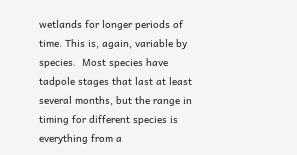wetlands for longer periods of time. This is, again, variable by species.  Most species have tadpole stages that last at least several months, but the range in timing for different species is everything from a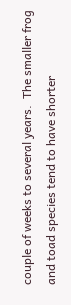couple of weeks to several years.  The smaller frog and toad species tend to have shorter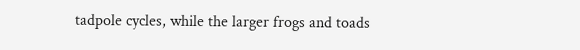tadpole cycles, while the larger frogs and toads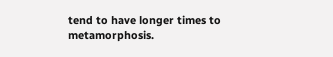tend to have longer times to metamorphosis.